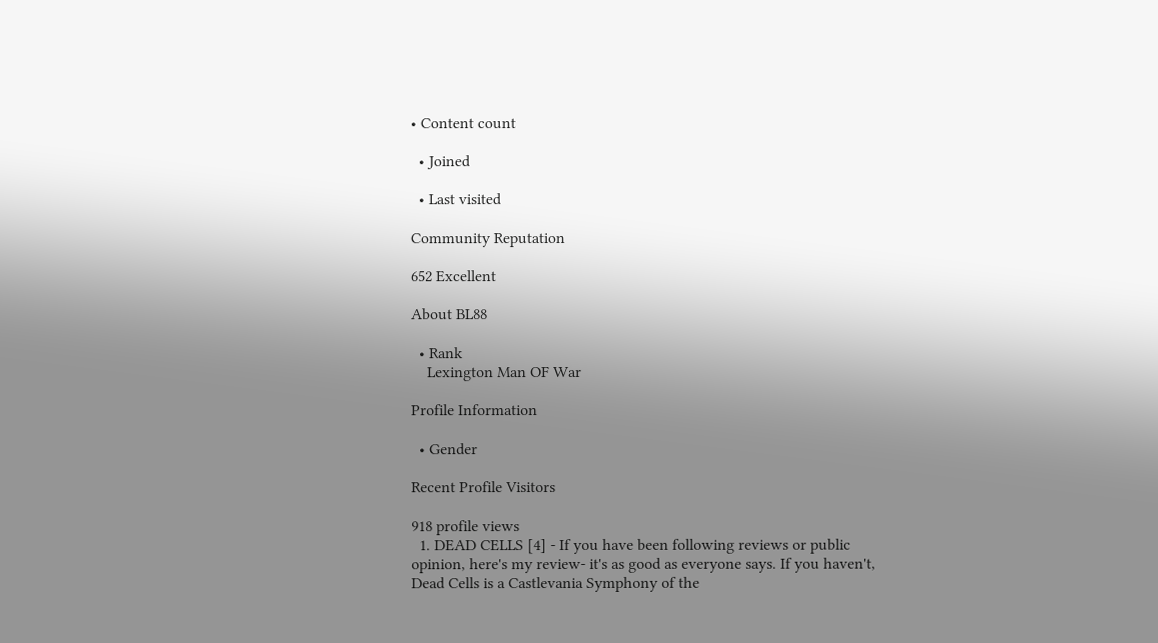• Content count

  • Joined

  • Last visited

Community Reputation

652 Excellent

About BL88

  • Rank
    Lexington Man OF War

Profile Information

  • Gender

Recent Profile Visitors

918 profile views
  1. DEAD CELLS [4] - If you have been following reviews or public opinion, here's my review- it's as good as everyone says. If you haven't, Dead Cells is a Castlevania Symphony of the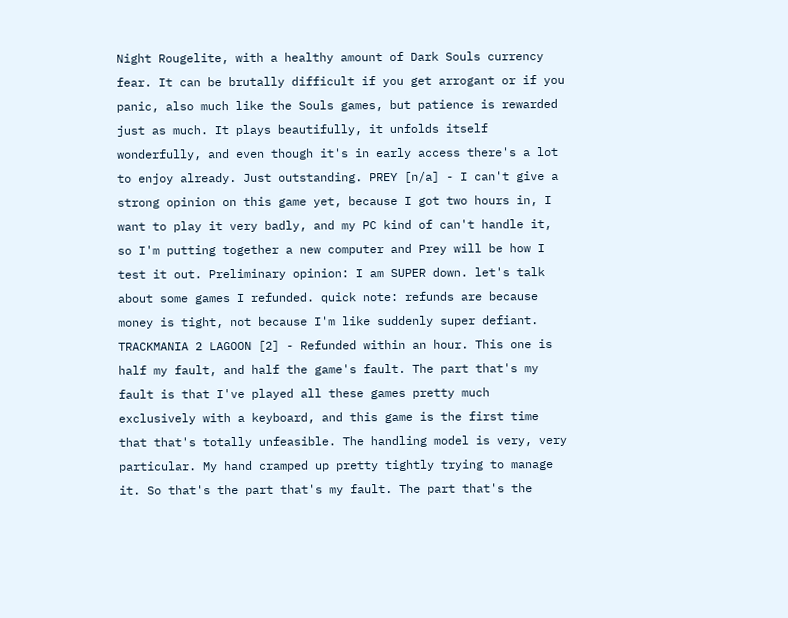Night Rougelite, with a healthy amount of Dark Souls currency fear. It can be brutally difficult if you get arrogant or if you panic, also much like the Souls games, but patience is rewarded just as much. It plays beautifully, it unfolds itself wonderfully, and even though it's in early access there's a lot to enjoy already. Just outstanding. PREY [n/a] - I can't give a strong opinion on this game yet, because I got two hours in, I want to play it very badly, and my PC kind of can't handle it, so I'm putting together a new computer and Prey will be how I test it out. Preliminary opinion: I am SUPER down. let's talk about some games I refunded. quick note: refunds are because money is tight, not because I'm like suddenly super defiant. TRACKMANIA 2 LAGOON [2] - Refunded within an hour. This one is half my fault, and half the game's fault. The part that's my fault is that I've played all these games pretty much exclusively with a keyboard, and this game is the first time that that's totally unfeasible. The handling model is very, very particular. My hand cramped up pretty tightly trying to manage it. So that's the part that's my fault. The part that's the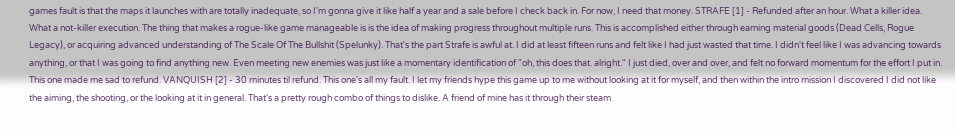games fault is that the maps it launches with are totally inadequate, so I'm gonna give it like half a year and a sale before I check back in. For now, I need that money. STRAFE [1] - Refunded after an hour. What a killer idea. What a not-killer execution. The thing that makes a rogue-like game manageable is is the idea of making progress throughout multiple runs. This is accomplished either through earning material goods (Dead Cells, Rogue Legacy), or acquiring advanced understanding of The Scale Of The Bullshit (Spelunky). That's the part Strafe is awful at. I did at least fifteen runs and felt like I had just wasted that time. I didn't feel like I was advancing towards anything, or that I was going to find anything new. Even meeting new enemies was just like a momentary identification of "oh, this does that. alright." I just died, over and over, and felt no forward momentum for the effort I put in. This one made me sad to refund. VANQUISH [2] - 30 minutes til refund. This one's all my fault. I let my friends hype this game up to me without looking at it for myself, and then within the intro mission I discovered I did not like the aiming, the shooting, or the looking at it in general. That's a pretty rough combo of things to dislike. A friend of mine has it through their steam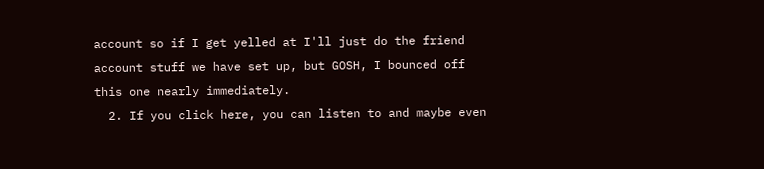account so if I get yelled at I'll just do the friend account stuff we have set up, but GOSH, I bounced off this one nearly immediately.
  2. If you click here, you can listen to and maybe even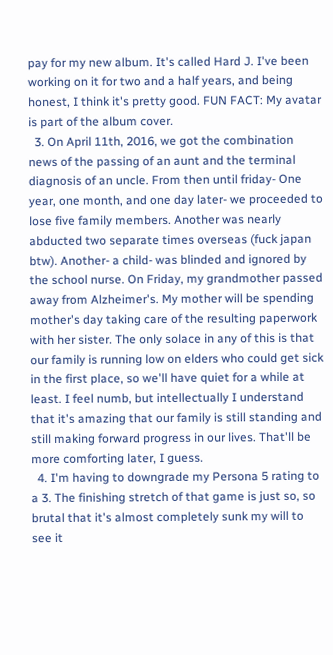pay for my new album. It's called Hard J. I've been working on it for two and a half years, and being honest, I think it's pretty good. FUN FACT: My avatar is part of the album cover.
  3. On April 11th, 2016, we got the combination news of the passing of an aunt and the terminal diagnosis of an uncle. From then until friday- One year, one month, and one day later- we proceeded to lose five family members. Another was nearly abducted two separate times overseas (fuck japan btw). Another- a child- was blinded and ignored by the school nurse. On Friday, my grandmother passed away from Alzheimer's. My mother will be spending mother's day taking care of the resulting paperwork with her sister. The only solace in any of this is that our family is running low on elders who could get sick in the first place, so we'll have quiet for a while at least. I feel numb, but intellectually I understand that it's amazing that our family is still standing and still making forward progress in our lives. That'll be more comforting later, I guess.
  4. I'm having to downgrade my Persona 5 rating to a 3. The finishing stretch of that game is just so, so brutal that it's almost completely sunk my will to see it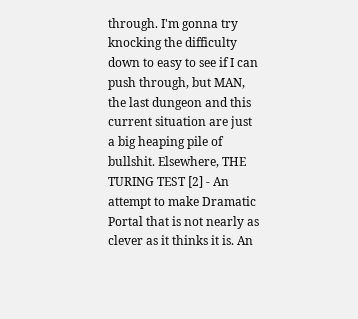through. I'm gonna try knocking the difficulty down to easy to see if I can push through, but MAN, the last dungeon and this current situation are just a big heaping pile of bullshit. Elsewhere, THE TURING TEST [2] - An attempt to make Dramatic Portal that is not nearly as clever as it thinks it is. An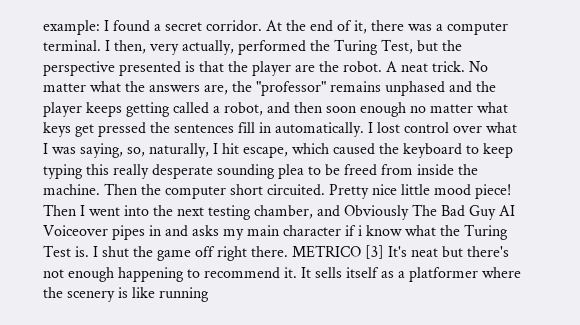example: I found a secret corridor. At the end of it, there was a computer terminal. I then, very actually, performed the Turing Test, but the perspective presented is that the player are the robot. A neat trick. No matter what the answers are, the "professor" remains unphased and the player keeps getting called a robot, and then soon enough no matter what keys get pressed the sentences fill in automatically. I lost control over what I was saying, so, naturally, I hit escape, which caused the keyboard to keep typing this really desperate sounding plea to be freed from inside the machine. Then the computer short circuited. Pretty nice little mood piece! Then I went into the next testing chamber, and Obviously The Bad Guy AI Voiceover pipes in and asks my main character if i know what the Turing Test is. I shut the game off right there. METRICO [3] It's neat but there's not enough happening to recommend it. It sells itself as a platformer where the scenery is like running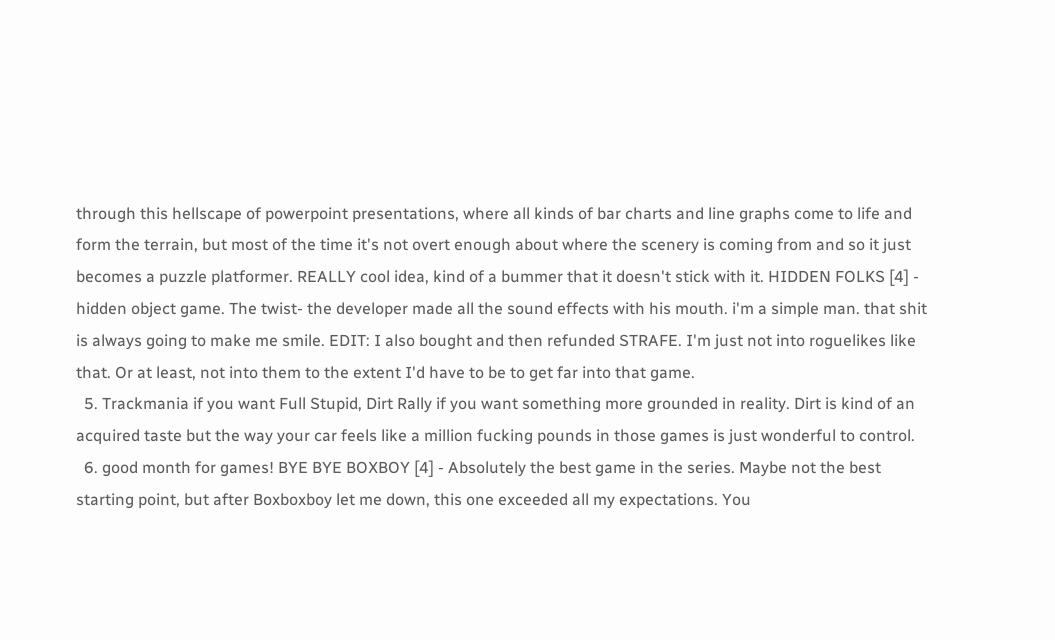through this hellscape of powerpoint presentations, where all kinds of bar charts and line graphs come to life and form the terrain, but most of the time it's not overt enough about where the scenery is coming from and so it just becomes a puzzle platformer. REALLY cool idea, kind of a bummer that it doesn't stick with it. HIDDEN FOLKS [4] - hidden object game. The twist- the developer made all the sound effects with his mouth. i'm a simple man. that shit is always going to make me smile. EDIT: I also bought and then refunded STRAFE. I'm just not into roguelikes like that. Or at least, not into them to the extent I'd have to be to get far into that game.
  5. Trackmania if you want Full Stupid, Dirt Rally if you want something more grounded in reality. Dirt is kind of an acquired taste but the way your car feels like a million fucking pounds in those games is just wonderful to control.
  6. good month for games! BYE BYE BOXBOY [4] - Absolutely the best game in the series. Maybe not the best starting point, but after Boxboxboy let me down, this one exceeded all my expectations. You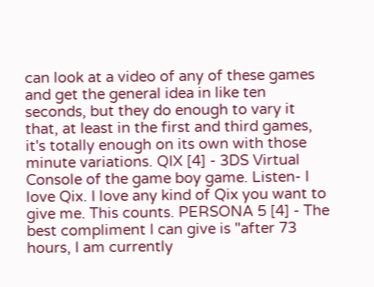can look at a video of any of these games and get the general idea in like ten seconds, but they do enough to vary it that, at least in the first and third games, it's totally enough on its own with those minute variations. QIX [4] - 3DS Virtual Console of the game boy game. Listen- I love Qix. I love any kind of Qix you want to give me. This counts. PERSONA 5 [4] - The best compliment I can give is "after 73 hours, I am currently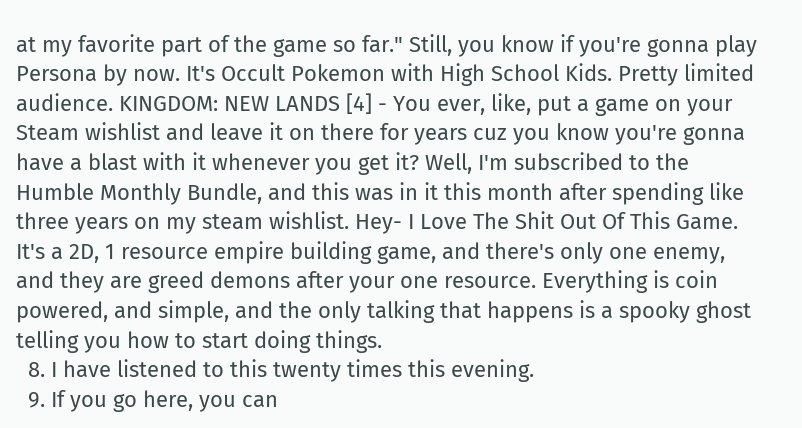at my favorite part of the game so far." Still, you know if you're gonna play Persona by now. It's Occult Pokemon with High School Kids. Pretty limited audience. KINGDOM: NEW LANDS [4] - You ever, like, put a game on your Steam wishlist and leave it on there for years cuz you know you're gonna have a blast with it whenever you get it? Well, I'm subscribed to the Humble Monthly Bundle, and this was in it this month after spending like three years on my steam wishlist. Hey- I Love The Shit Out Of This Game. It's a 2D, 1 resource empire building game, and there's only one enemy, and they are greed demons after your one resource. Everything is coin powered, and simple, and the only talking that happens is a spooky ghost telling you how to start doing things.
  8. I have listened to this twenty times this evening.
  9. If you go here, you can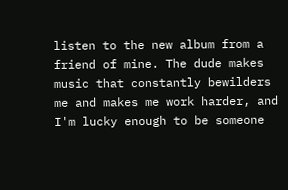listen to the new album from a friend of mine. The dude makes music that constantly bewilders me and makes me work harder, and I'm lucky enough to be someone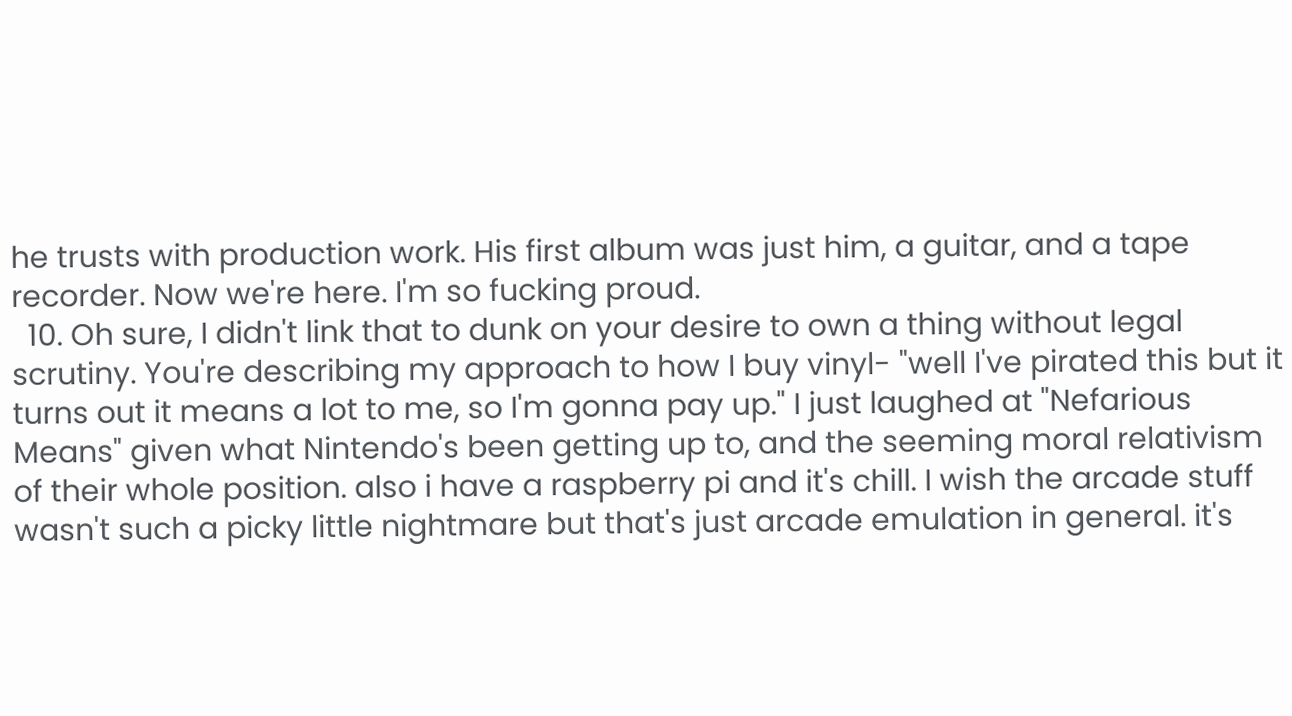he trusts with production work. His first album was just him, a guitar, and a tape recorder. Now we're here. I'm so fucking proud.
  10. Oh sure, I didn't link that to dunk on your desire to own a thing without legal scrutiny. You're describing my approach to how I buy vinyl- "well I've pirated this but it turns out it means a lot to me, so I'm gonna pay up." I just laughed at "Nefarious Means" given what Nintendo's been getting up to, and the seeming moral relativism of their whole position. also i have a raspberry pi and it's chill. I wish the arcade stuff wasn't such a picky little nightmare but that's just arcade emulation in general. it's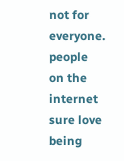not for everyone. people on the internet sure love being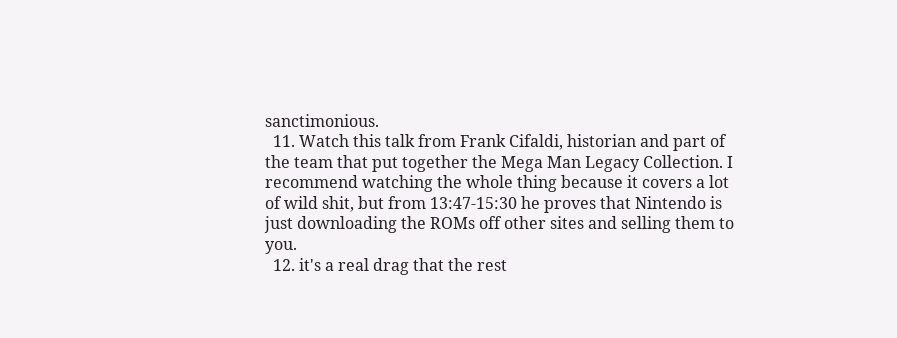sanctimonious.
  11. Watch this talk from Frank Cifaldi, historian and part of the team that put together the Mega Man Legacy Collection. I recommend watching the whole thing because it covers a lot of wild shit, but from 13:47-15:30 he proves that Nintendo is just downloading the ROMs off other sites and selling them to you.
  12. it's a real drag that the rest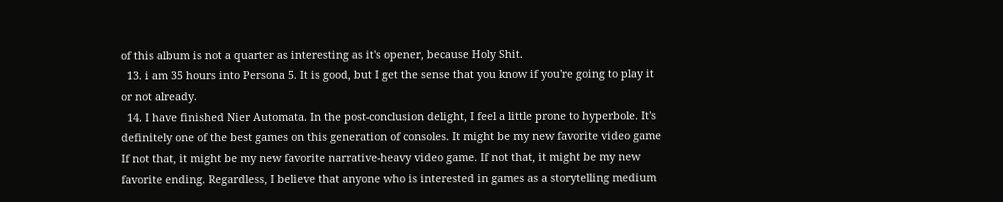of this album is not a quarter as interesting as it's opener, because Holy Shit.
  13. i am 35 hours into Persona 5. It is good, but I get the sense that you know if you're going to play it or not already.
  14. I have finished Nier Automata. In the post-conclusion delight, I feel a little prone to hyperbole. It's definitely one of the best games on this generation of consoles. It might be my new favorite video game If not that, it might be my new favorite narrative-heavy video game. If not that, it might be my new favorite ending. Regardless, I believe that anyone who is interested in games as a storytelling medium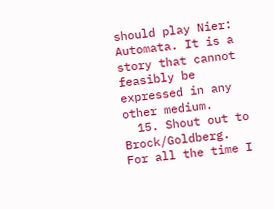should play Nier: Automata. It is a story that cannot feasibly be expressed in any other medium.
  15. Shout out to Brock/Goldberg. For all the time I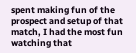spent making fun of the prospect and setup of that match, I had the most fun watching that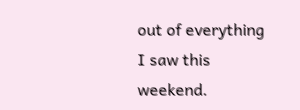out of everything I saw this weekend.